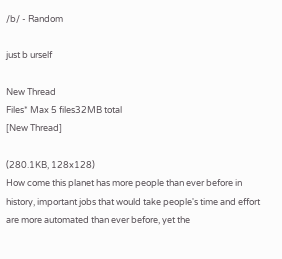/b/ - Random

just b urself

New Thread
Files* Max 5 files32MB total
[New Thread]

(280.1KB, 128x128)
How come this planet has more people than ever before in history, important jobs that would take people's time and effort are more automated than ever before, yet the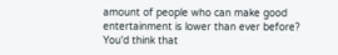amount of people who can make good entertainment is lower than ever before? You'd think that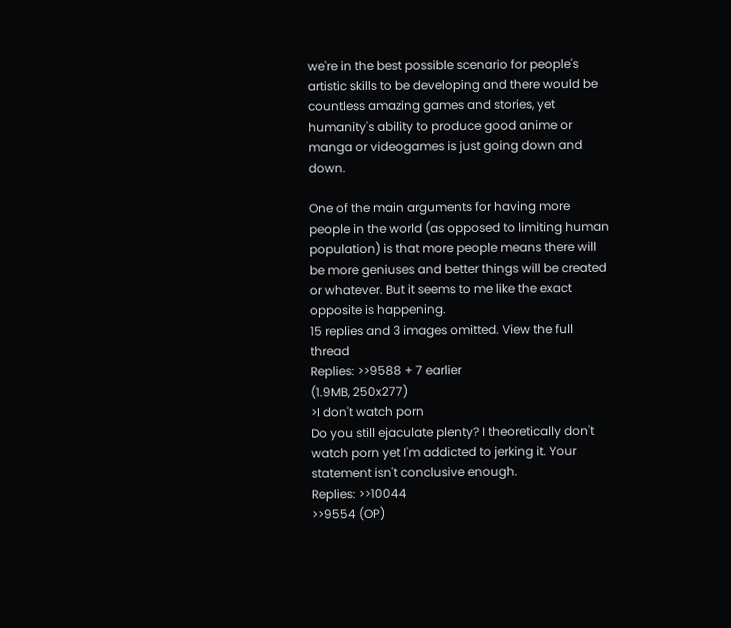we're in the best possible scenario for people's artistic skills to be developing and there would be countless amazing games and stories, yet humanity's ability to produce good anime or manga or videogames is just going down and down.

One of the main arguments for having more people in the world (as opposed to limiting human population) is that more people means there will be more geniuses and better things will be created or whatever. But it seems to me like the exact opposite is happening.
15 replies and 3 images omitted. View the full thread
Replies: >>9588 + 7 earlier
(1.9MB, 250x277)
>I don't watch porn
Do you still ejaculate plenty? I theoretically don't watch porn yet I'm addicted to jerking it. Your statement isn't conclusive enough.
Replies: >>10044
>>9554 (OP)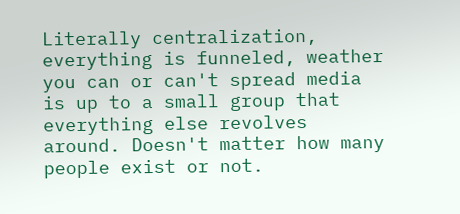Literally centralization, everything is funneled, weather you can or can't spread media is up to a small group that everything else revolves around. Doesn't matter how many people exist or not.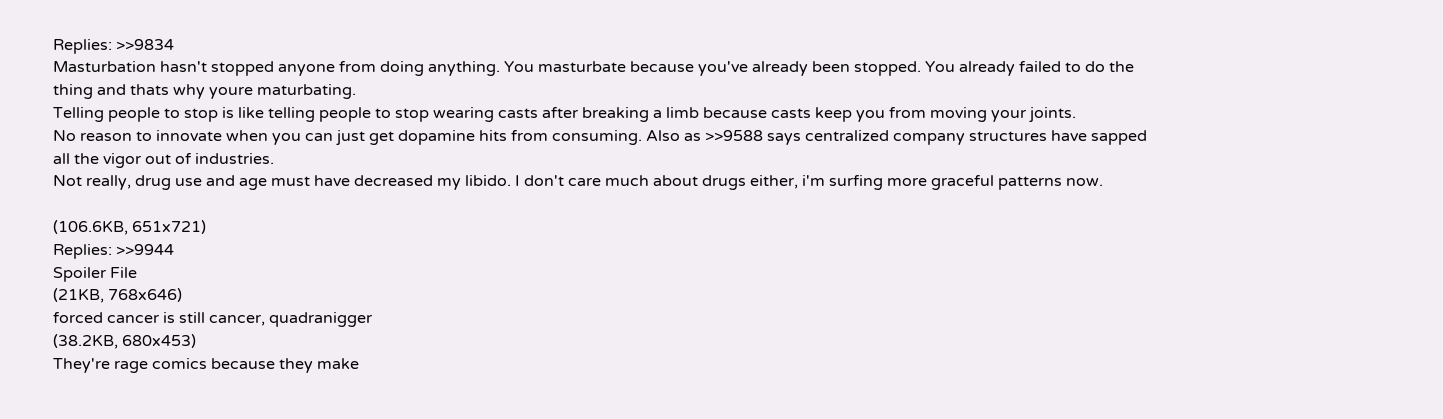Replies: >>9834
Masturbation hasn't stopped anyone from doing anything. You masturbate because you've already been stopped. You already failed to do the thing and thats why youre maturbating.
Telling people to stop is like telling people to stop wearing casts after breaking a limb because casts keep you from moving your joints.
No reason to innovate when you can just get dopamine hits from consuming. Also as >>9588 says centralized company structures have sapped all the vigor out of industries.
Not really, drug use and age must have decreased my libido. I don't care much about drugs either, i'm surfing more graceful patterns now.

(106.6KB, 651x721)
Replies: >>9944
Spoiler File
(21KB, 768x646)
forced cancer is still cancer, quadranigger
(38.2KB, 680x453)
They're rage comics because they make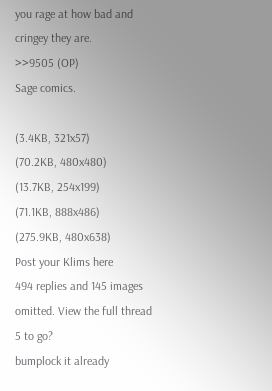you rage at how bad and cringey they are.
>>9505 (OP)
Sage comics.

(3.4KB, 321x57)
(70.2KB, 480x480)
(13.7KB, 254x199)
(71.1KB, 888x486)
(275.9KB, 480x638)
Post your Klims here
494 replies and 145 images omitted. View the full thread
5 to go?
bumplock it already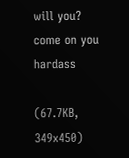will you?
come on you hardass

(67.7KB, 349x450)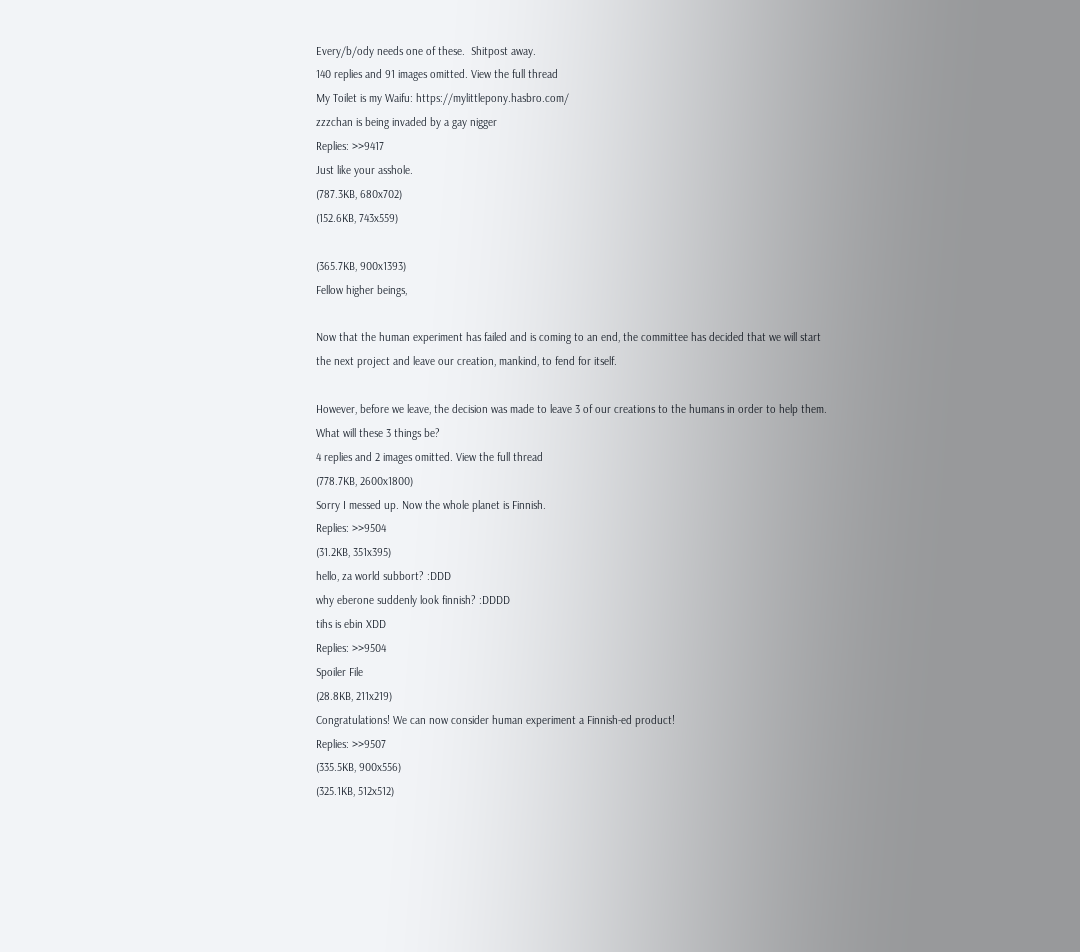Every/b/ody needs one of these.  Shitpost away.
140 replies and 91 images omitted. View the full thread
My Toilet is my Waifu: https://mylittlepony.hasbro.com/
zzzchan is being invaded by a gay nigger
Replies: >>9417
Just like your asshole.
(787.3KB, 680x702)
(152.6KB, 743x559)

(365.7KB, 900x1393)
Fellow higher beings,

Now that the human experiment has failed and is coming to an end, the committee has decided that we will start the next project and leave our creation, mankind, to fend for itself.

However, before we leave, the decision was made to leave 3 of our creations to the humans in order to help them. What will these 3 things be?
4 replies and 2 images omitted. View the full thread
(778.7KB, 2600x1800)
Sorry I messed up. Now the whole planet is Finnish.
Replies: >>9504
(31.2KB, 351x395)
hello, za world subbort? :DDD
why eberone suddenly look finnish? :DDDD
tihs is ebin XDD
Replies: >>9504
Spoiler File
(28.8KB, 211x219)
Congratulations! We can now consider human experiment a Finnish-ed product!
Replies: >>9507
(335.5KB, 900x556)
(325.1KB, 512x512)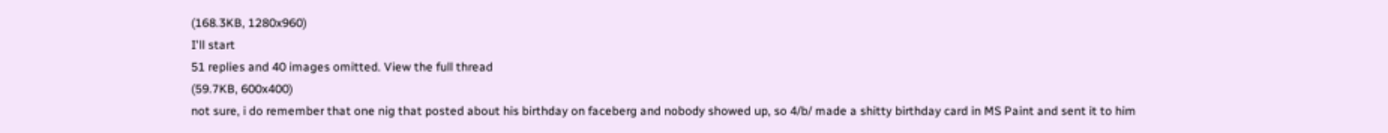(168.3KB, 1280x960)
I'll start
51 replies and 40 images omitted. View the full thread
(59.7KB, 600x400)
not sure, i do remember that one nig that posted about his birthday on faceberg and nobody showed up, so 4/b/ made a shitty birthday card in MS Paint and sent it to him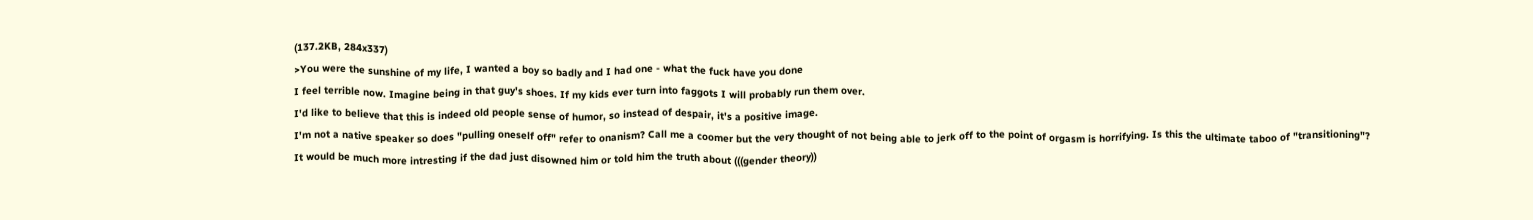(137.2KB, 284x337)
>You were the sunshine of my life, I wanted a boy so badly and I had one - what the fuck have you done
I feel terrible now. Imagine being in that guy's shoes. If my kids ever turn into faggots I will probably run them over.
I'd like to believe that this is indeed old people sense of humor, so instead of despair, it's a positive image.
I'm not a native speaker so does "pulling oneself off" refer to onanism? Call me a coomer but the very thought of not being able to jerk off to the point of orgasm is horrifying. Is this the ultimate taboo of "transitioning"?
It would be much more intresting if the dad just disowned him or told him the truth about (((gender theory))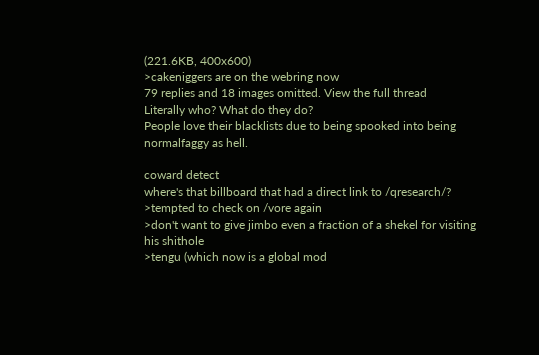(221.6KB, 400x600)
>cakeniggers are on the webring now
79 replies and 18 images omitted. View the full thread
Literally who? What do they do?
People love their blacklists due to being spooked into being normalfaggy as hell.

coward detect
where's that billboard that had a direct link to /qresearch/?
>tempted to check on /vore again
>don't want to give jimbo even a fraction of a shekel for visiting his shithole
>tengu (which now is a global mod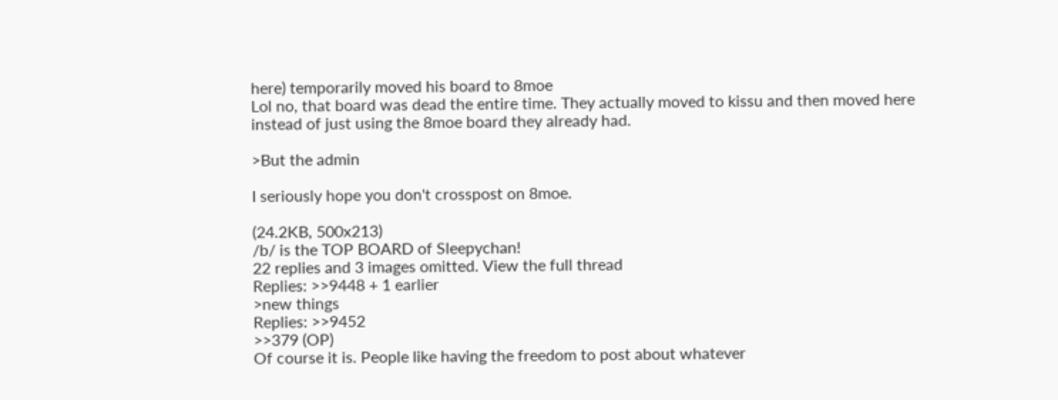here) temporarily moved his board to 8moe
Lol no, that board was dead the entire time. They actually moved to kissu and then moved here instead of just using the 8moe board they already had.

>But the admin

I seriously hope you don't crosspost on 8moe.

(24.2KB, 500x213)
/b/ is the TOP BOARD of Sleepychan!
22 replies and 3 images omitted. View the full thread
Replies: >>9448 + 1 earlier
>new things
Replies: >>9452
>>379 (OP)
Of course it is. People like having the freedom to post about whatever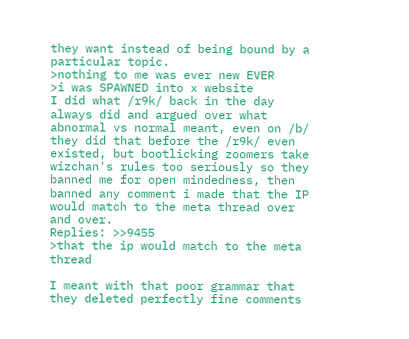they want instead of being bound by a particular topic.
>nothing to me was ever new EVER
>i was SPAWNED into x website
I did what /r9k/ back in the day always did and argued over what abnormal vs normal meant, even on /b/ they did that before the /r9k/ even existed, but bootlicking zoomers take wizchan's rules too seriously so they banned me for open mindedness, then banned any comment i made that the IP would match to the meta thread over and over.
Replies: >>9455
>that the ip would match to the meta thread

I meant with that poor grammar that they deleted perfectly fine comments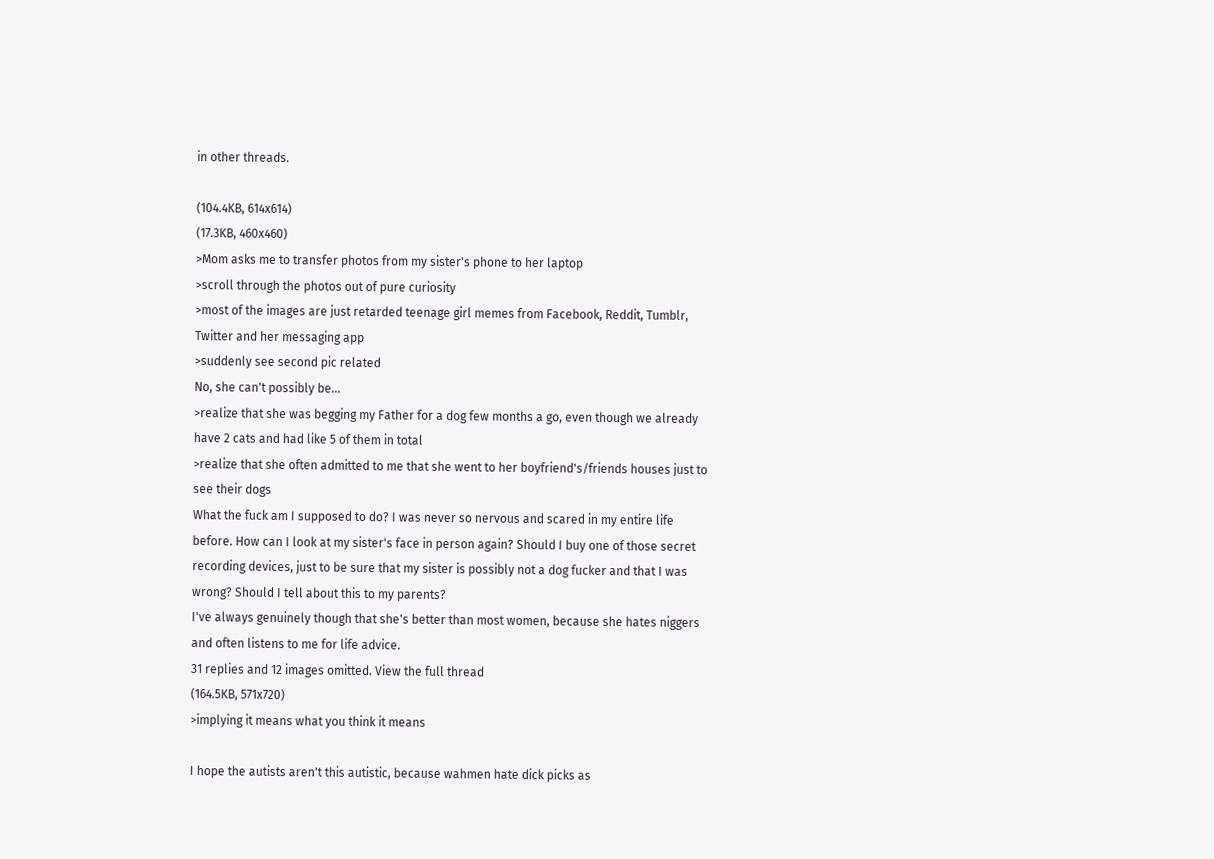in other threads.

(104.4KB, 614x614)
(17.3KB, 460x460)
>Mom asks me to transfer photos from my sister's phone to her laptop
>scroll through the photos out of pure curiosity
>most of the images are just retarded teenage girl memes from Facebook, Reddit, Tumblr, Twitter and her messaging app
>suddenly see second pic related
No, she can't possibly be...
>realize that she was begging my Father for a dog few months a go, even though we already have 2 cats and had like 5 of them in total
>realize that she often admitted to me that she went to her boyfriend's/friends houses just to see their dogs
What the fuck am I supposed to do? I was never so nervous and scared in my entire life before. How can I look at my sister's face in person again? Should I buy one of those secret recording devices, just to be sure that my sister is possibly not a dog fucker and that I was wrong? Should I tell about this to my parents?
I've always genuinely though that she's better than most women, because she hates niggers and often listens to me for life advice.
31 replies and 12 images omitted. View the full thread
(164.5KB, 571x720)
>implying it means what you think it means

I hope the autists aren't this autistic, because wahmen hate dick picks as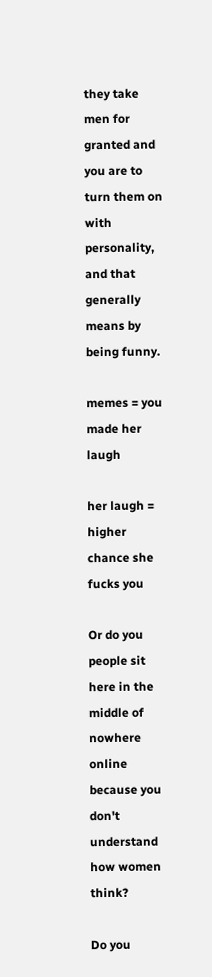they take men for granted and you are to turn them on with personality, and that generally means by being funny.

memes = you made her laugh

her laugh = higher chance she fucks you

Or do you people sit here in the middle of nowhere online because you don't understand how women think?

Do you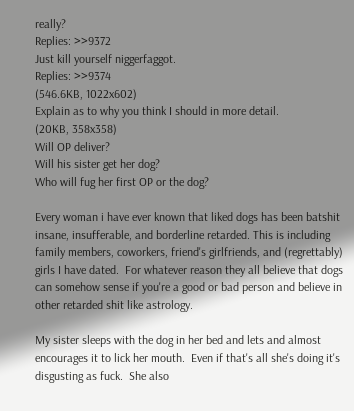really?
Replies: >>9372
Just kill yourself niggerfaggot.
Replies: >>9374
(546.6KB, 1022x602)
Explain as to why you think I should in more detail.
(20KB, 358x358)
Will OP deliver?
Will his sister get her dog?
Who will fug her first OP or the dog?

Every woman i have ever known that liked dogs has been batshit insane, insufferable, and borderline retarded. This is including family members, coworkers, friend's girlfriends, and (regrettably) girls I have dated.  For whatever reason they all believe that dogs can somehow sense if you're a good or bad person and believe in other retarded shit like astrology.

My sister sleeps with the dog in her bed and lets and almost encourages it to lick her mouth.  Even if that's all she's doing it's disgusting as fuck.  She also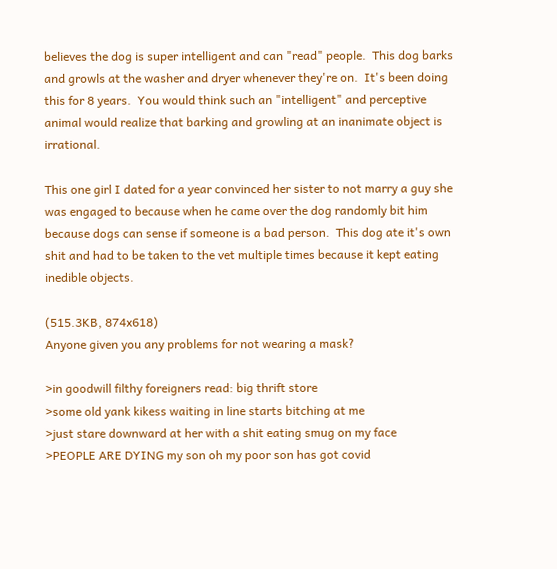believes the dog is super intelligent and can "read" people.  This dog barks and growls at the washer and dryer whenever they're on.  It's been doing this for 8 years.  You would think such an "intelligent" and perceptive animal would realize that barking and growling at an inanimate object is irrational.

This one girl I dated for a year convinced her sister to not marry a guy she was engaged to because when he came over the dog randomly bit him because dogs can sense if someone is a bad person.  This dog ate it's own shit and had to be taken to the vet multiple times because it kept eating inedible objects.

(515.3KB, 874x618)
Anyone given you any problems for not wearing a mask?

>in goodwill filthy foreigners read: big thrift store
>some old yank kikess waiting in line starts bitching at me
>just stare downward at her with a shit eating smug on my face
>PEOPLE ARE DYING my son oh my poor son has got covid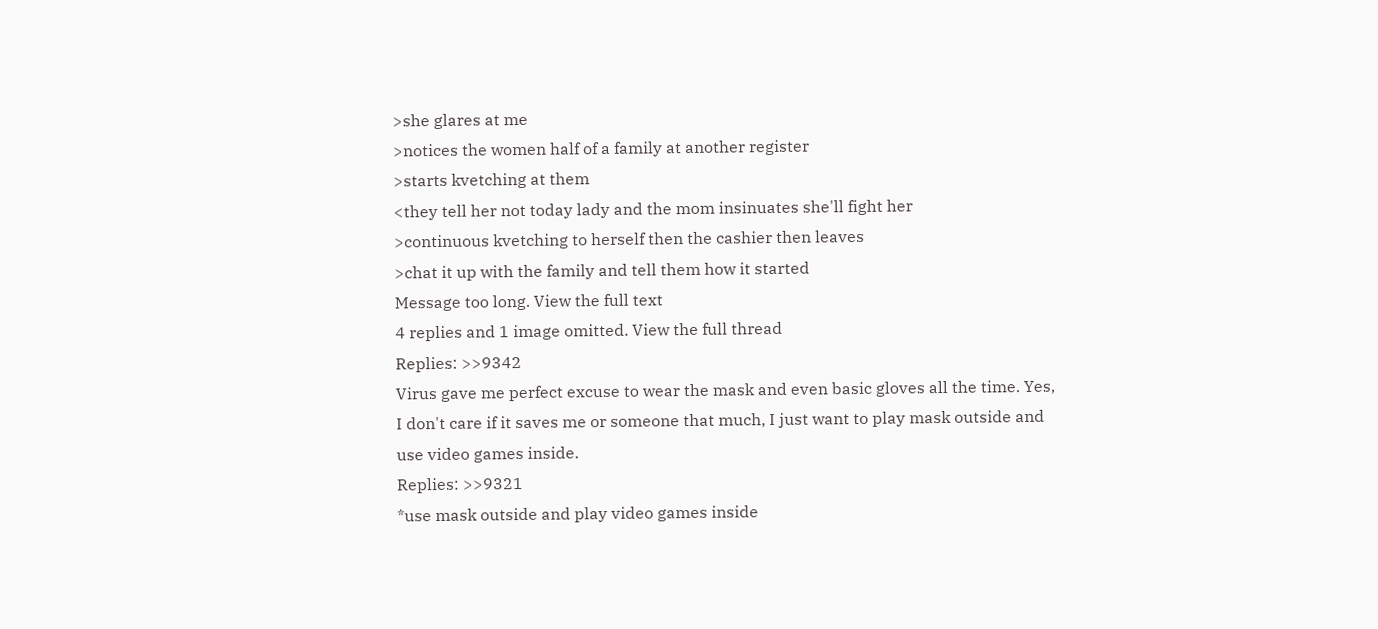>she glares at me
>notices the women half of a family at another register
>starts kvetching at them
<they tell her not today lady and the mom insinuates she'll fight her
>continuous kvetching to herself then the cashier then leaves
>chat it up with the family and tell them how it started
Message too long. View the full text
4 replies and 1 image omitted. View the full thread
Replies: >>9342
Virus gave me perfect excuse to wear the mask and even basic gloves all the time. Yes, I don't care if it saves me or someone that much, I just want to play mask outside and use video games inside.
Replies: >>9321
*use mask outside and play video games inside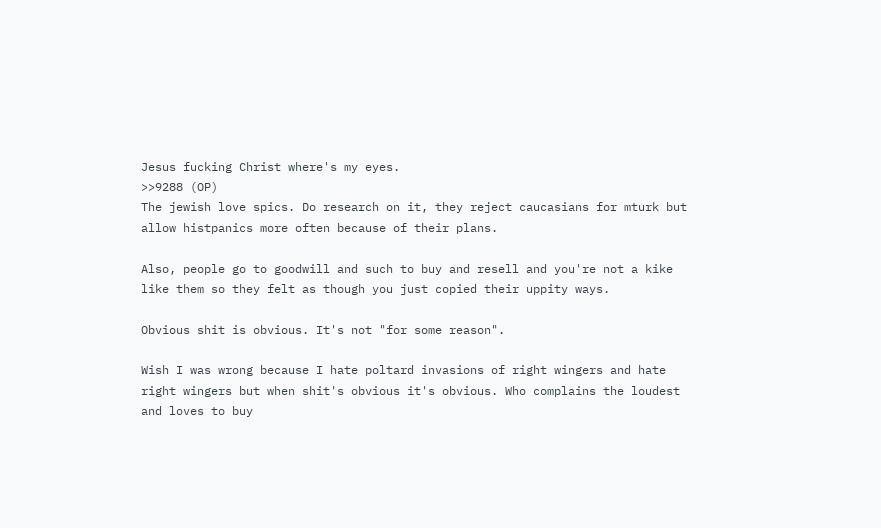Jesus fucking Christ where's my eyes.
>>9288 (OP)
The jewish love spics. Do research on it, they reject caucasians for mturk but allow histpanics more often because of their plans.

Also, people go to goodwill and such to buy and resell and you're not a kike like them so they felt as though you just copied their uppity ways.

Obvious shit is obvious. It's not "for some reason".

Wish I was wrong because I hate poltard invasions of right wingers and hate right wingers but when shit's obvious it's obvious. Who complains the loudest and loves to buy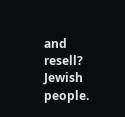and resell? Jewish people.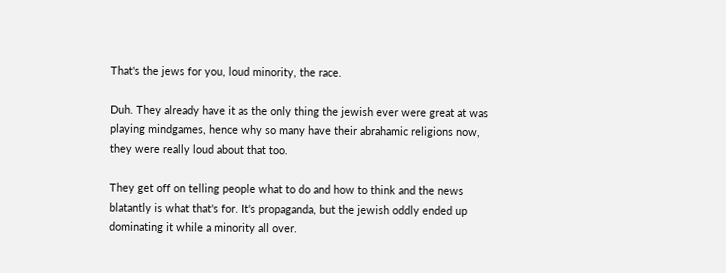That's the jews for you, loud minority, the race.

Duh. They already have it as the only thing the jewish ever were great at was playing mindgames, hence why so many have their abrahamic religions now, they were really loud about that too.

They get off on telling people what to do and how to think and the news blatantly is what that's for. It's propaganda, but the jewish oddly ended up dominating it while a minority all over.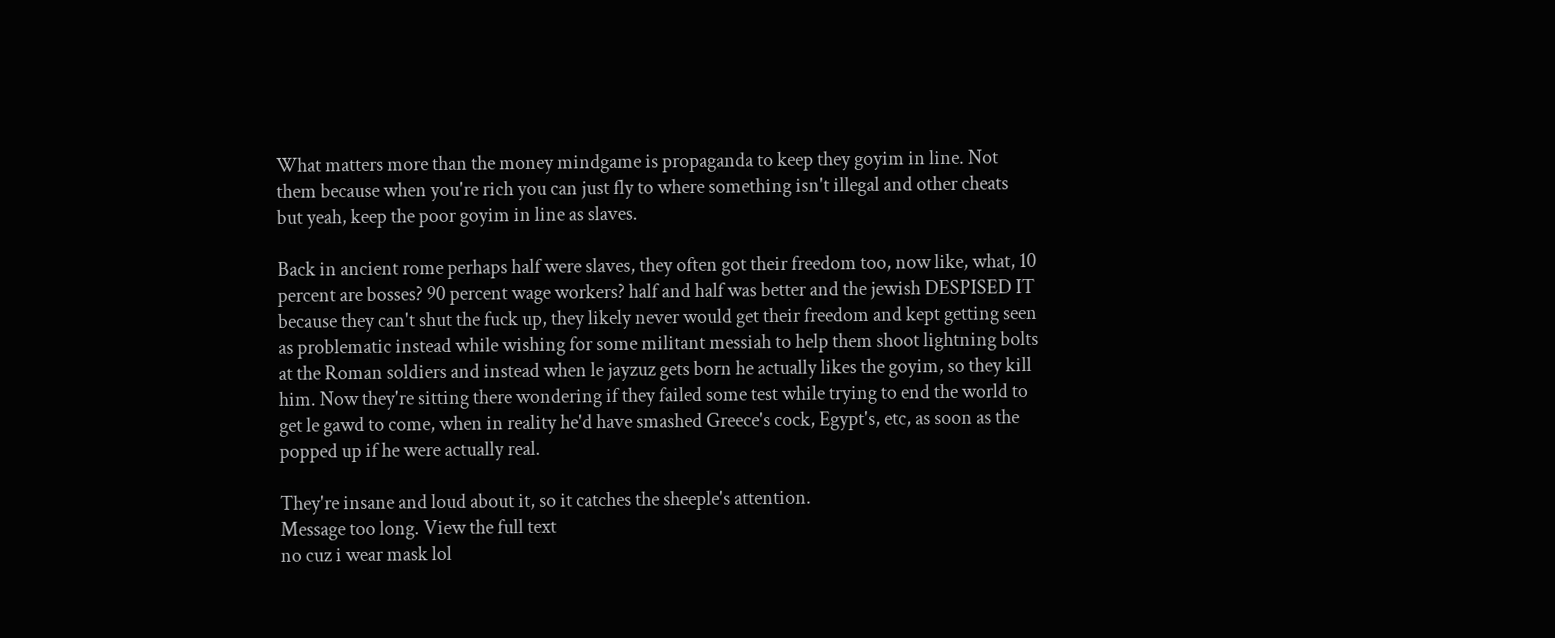What matters more than the money mindgame is propaganda to keep they goyim in line. Not them because when you're rich you can just fly to where something isn't illegal and other cheats but yeah, keep the poor goyim in line as slaves.

Back in ancient rome perhaps half were slaves, they often got their freedom too, now like, what, 10 percent are bosses? 90 percent wage workers? half and half was better and the jewish DESPISED IT because they can't shut the fuck up, they likely never would get their freedom and kept getting seen as problematic instead while wishing for some militant messiah to help them shoot lightning bolts at the Roman soldiers and instead when le jayzuz gets born he actually likes the goyim, so they kill him. Now they're sitting there wondering if they failed some test while trying to end the world to get le gawd to come, when in reality he'd have smashed Greece's cock, Egypt's, etc, as soon as the popped up if he were actually real.

They're insane and loud about it, so it catches the sheeple's attention.
Message too long. View the full text
no cuz i wear mask lol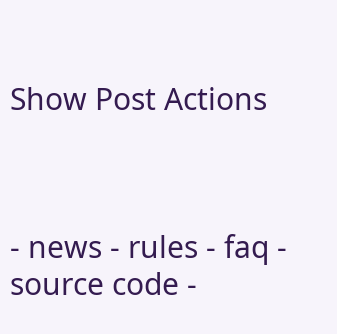Show Post Actions



- news - rules - faq - source code -